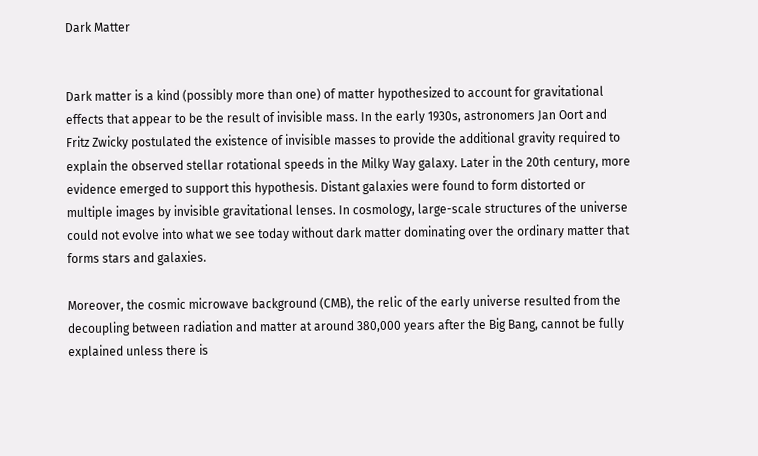Dark Matter


Dark matter is a kind (possibly more than one) of matter hypothesized to account for gravitational effects that appear to be the result of invisible mass. In the early 1930s, astronomers Jan Oort and Fritz Zwicky postulated the existence of invisible masses to provide the additional gravity required to explain the observed stellar rotational speeds in the Milky Way galaxy. Later in the 20th century, more evidence emerged to support this hypothesis. Distant galaxies were found to form distorted or multiple images by invisible gravitational lenses. In cosmology, large-scale structures of the universe could not evolve into what we see today without dark matter dominating over the ordinary matter that forms stars and galaxies.

Moreover, the cosmic microwave background (CMB), the relic of the early universe resulted from the decoupling between radiation and matter at around 380,000 years after the Big Bang, cannot be fully explained unless there is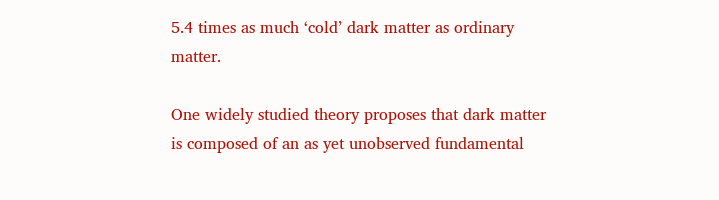5.4 times as much ‘cold’ dark matter as ordinary matter.

One widely studied theory proposes that dark matter is composed of an as yet unobserved fundamental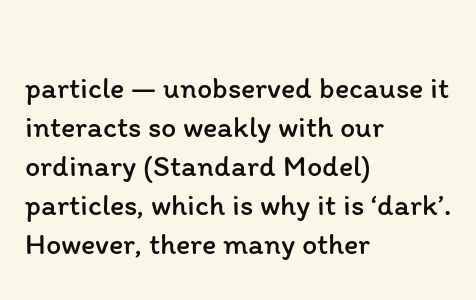particle — unobserved because it interacts so weakly with our ordinary (Standard Model) particles, which is why it is ‘dark’. However, there many other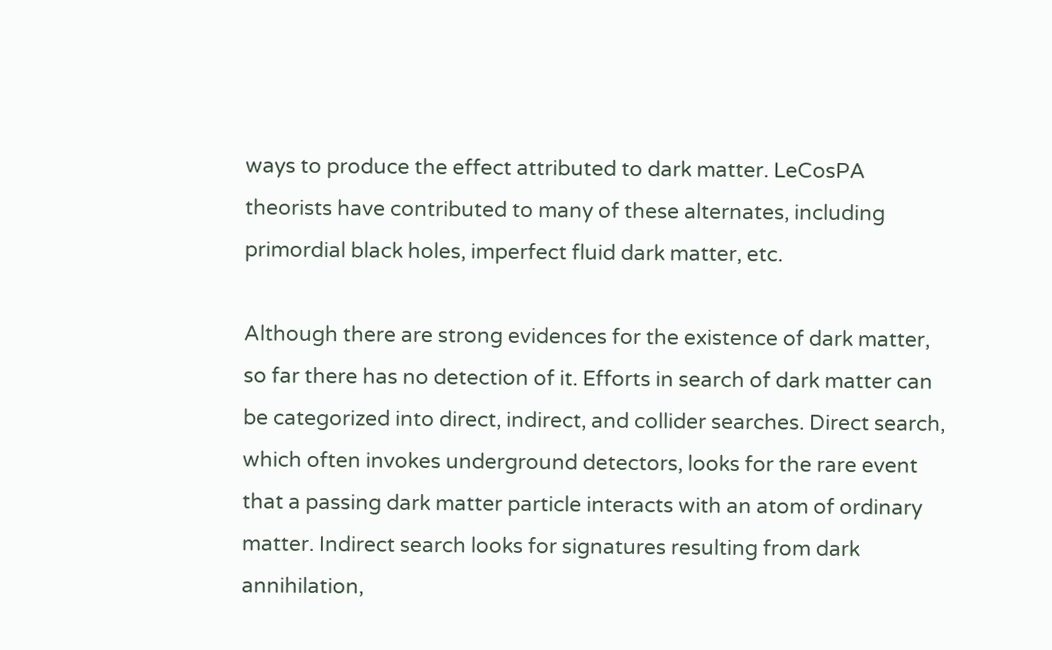ways to produce the effect attributed to dark matter. LeCosPA theorists have contributed to many of these alternates, including primordial black holes, imperfect fluid dark matter, etc.

Although there are strong evidences for the existence of dark matter, so far there has no detection of it. Efforts in search of dark matter can be categorized into direct, indirect, and collider searches. Direct search, which often invokes underground detectors, looks for the rare event that a passing dark matter particle interacts with an atom of ordinary matter. Indirect search looks for signatures resulting from dark annihilation,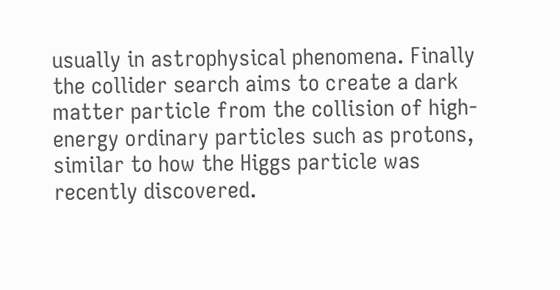usually in astrophysical phenomena. Finally the collider search aims to create a dark matter particle from the collision of high-energy ordinary particles such as protons, similar to how the Higgs particle was recently discovered.